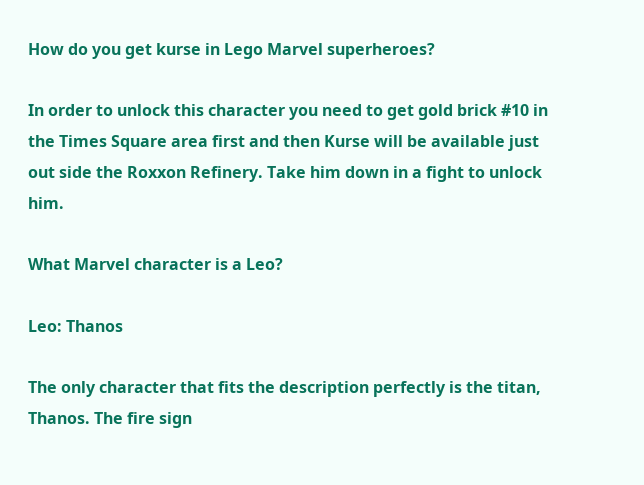How do you get kurse in Lego Marvel superheroes?

In order to unlock this character you need to get gold brick #10 in the Times Square area first and then Kurse will be available just out side the Roxxon Refinery. Take him down in a fight to unlock him.

What Marvel character is a Leo?

Leo: Thanos

The only character that fits the description perfectly is the titan, Thanos. The fire sign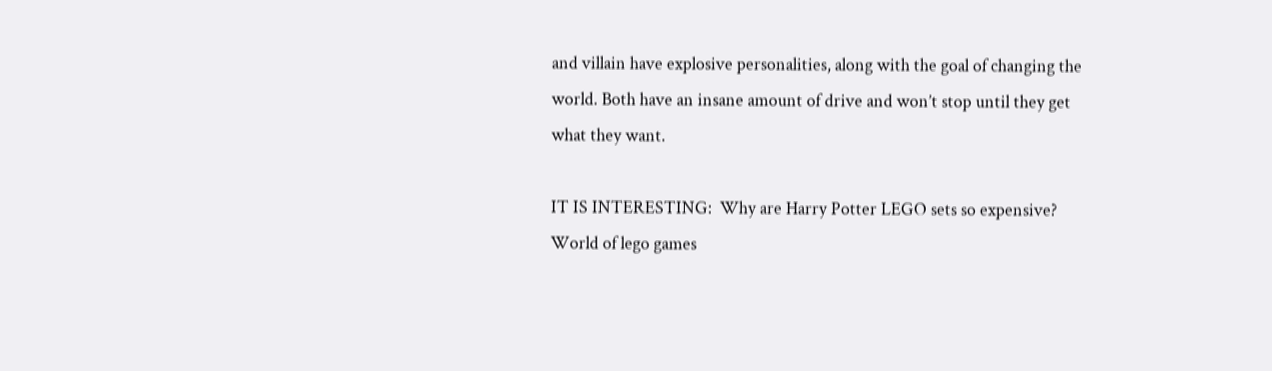and villain have explosive personalities, along with the goal of changing the world. Both have an insane amount of drive and won’t stop until they get what they want.

IT IS INTERESTING:  Why are Harry Potter LEGO sets so expensive?
World of lego games